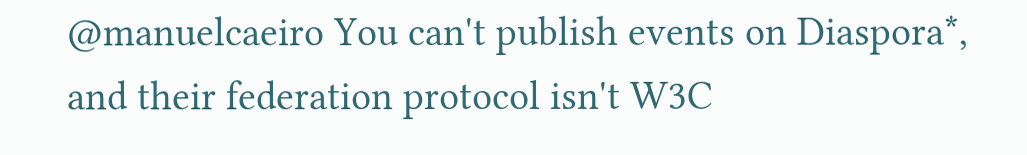@manuelcaeiro You can't publish events on Diaspora*, and their federation protocol isn't W3C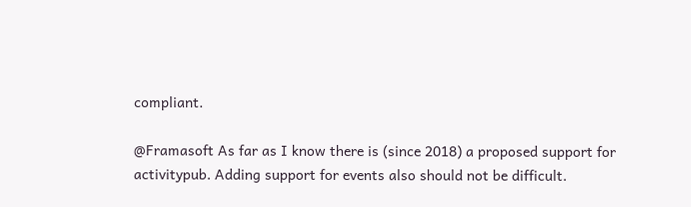compliant.

@Framasoft As far as I know there is (since 2018) a proposed support for activitypub. Adding support for events also should not be difficult.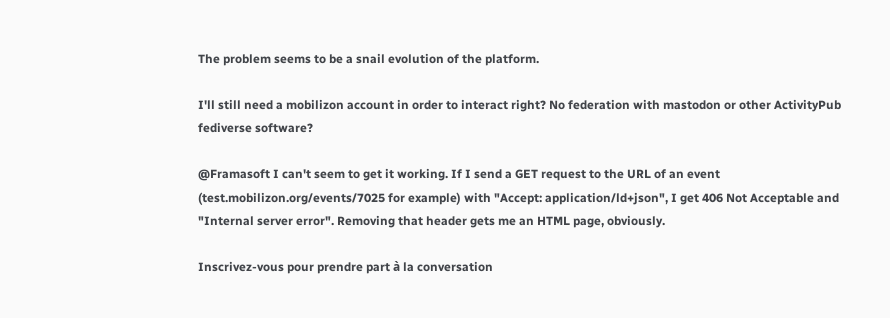The problem seems to be a snail evolution of the platform.

I'll still need a mobilizon account in order to interact right? No federation with mastodon or other ActivityPub fediverse software?

@Framasoft I can't seem to get it working. If I send a GET request to the URL of an event (test.mobilizon.org/events/7025 for example) with "Accept: application/ld+json", I get 406 Not Acceptable and "Internal server error". Removing that header gets me an HTML page, obviously.

Inscrivez-vous pour prendre part à la conversation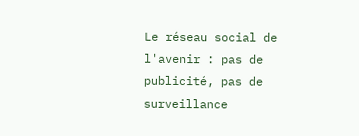Le réseau social de l'avenir : pas de publicité, pas de surveillance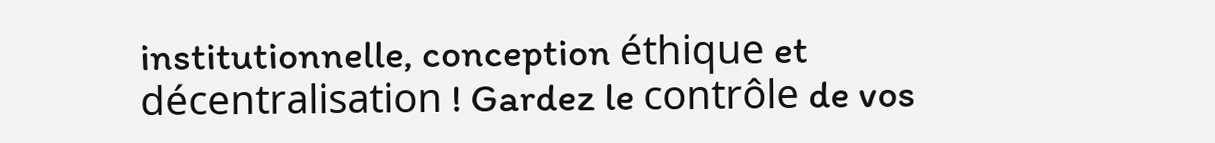institutionnelle, conception éthique et décentralisation ! Gardez le contrôle de vos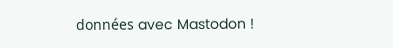données avec Mastodon !